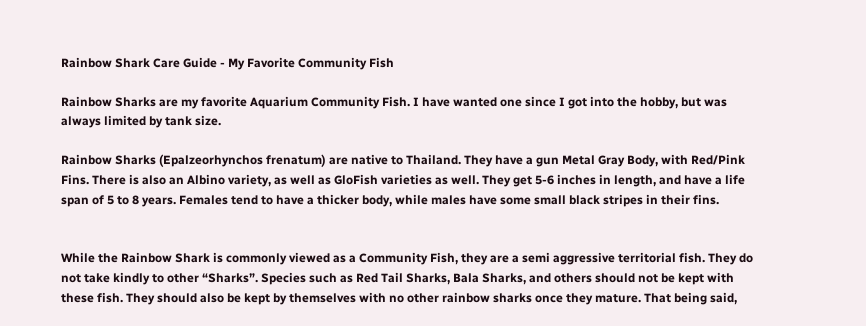Rainbow Shark Care Guide - My Favorite Community Fish

Rainbow Sharks are my favorite Aquarium Community Fish. I have wanted one since I got into the hobby, but was always limited by tank size.

Rainbow Sharks (Epalzeorhynchos frenatum) are native to Thailand. They have a gun Metal Gray Body, with Red/Pink Fins. There is also an Albino variety, as well as GloFish varieties as well. They get 5-6 inches in length, and have a life span of 5 to 8 years. Females tend to have a thicker body, while males have some small black stripes in their fins.


While the Rainbow Shark is commonly viewed as a Community Fish, they are a semi aggressive territorial fish. They do not take kindly to other “Sharks”. Species such as Red Tail Sharks, Bala Sharks, and others should not be kept with these fish. They should also be kept by themselves with no other rainbow sharks once they mature. That being said,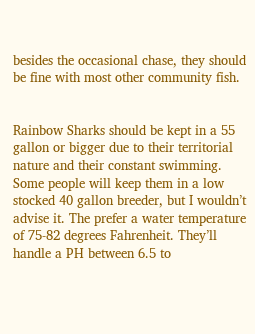besides the occasional chase, they should be fine with most other community fish.


Rainbow Sharks should be kept in a 55 gallon or bigger due to their territorial nature and their constant swimming. Some people will keep them in a low stocked 40 gallon breeder, but I wouldn’t advise it. The prefer a water temperature of 75-82 degrees Fahrenheit. They’ll handle a PH between 6.5 to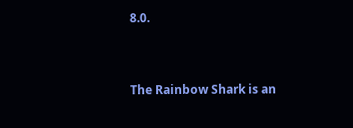8.0.


The Rainbow Shark is an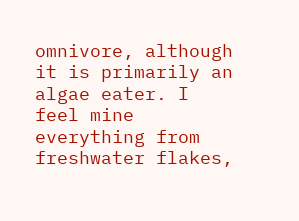omnivore, although it is primarily an algae eater. I feel mine everything from freshwater flakes,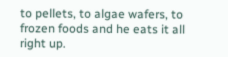to pellets, to algae wafers, to frozen foods and he eats it all right up.